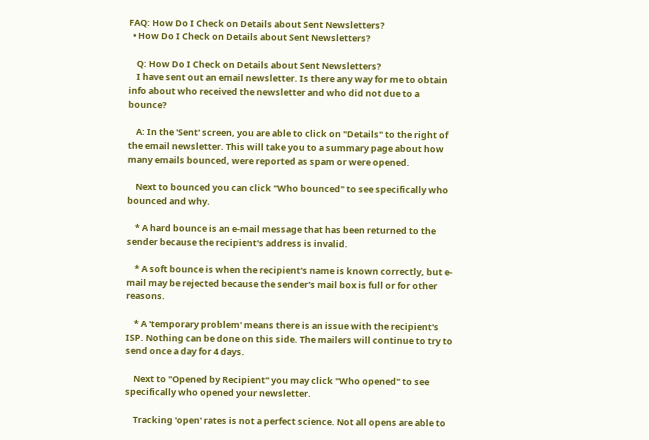FAQ: How Do I Check on Details about Sent Newsletters?
  • How Do I Check on Details about Sent Newsletters?

    Q: How Do I Check on Details about Sent Newsletters?
    I have sent out an email newsletter. Is there any way for me to obtain info about who received the newsletter and who did not due to a bounce?

    A: In the 'Sent' screen, you are able to click on "Details" to the right of the email newsletter. This will take you to a summary page about how many emails bounced, were reported as spam or were opened.

    Next to bounced you can click "Who bounced" to see specifically who bounced and why.

    * A hard bounce is an e-mail message that has been returned to the sender because the recipient's address is invalid.

    * A soft bounce is when the recipient's name is known correctly, but e-mail may be rejected because the sender's mail box is full or for other reasons.

    * A 'temporary problem' means there is an issue with the recipient's ISP. Nothing can be done on this side. The mailers will continue to try to send once a day for 4 days.

    Next to "Opened by Recipient" you may click "Who opened" to see specifically who opened your newsletter.

    Tracking 'open' rates is not a perfect science. Not all opens are able to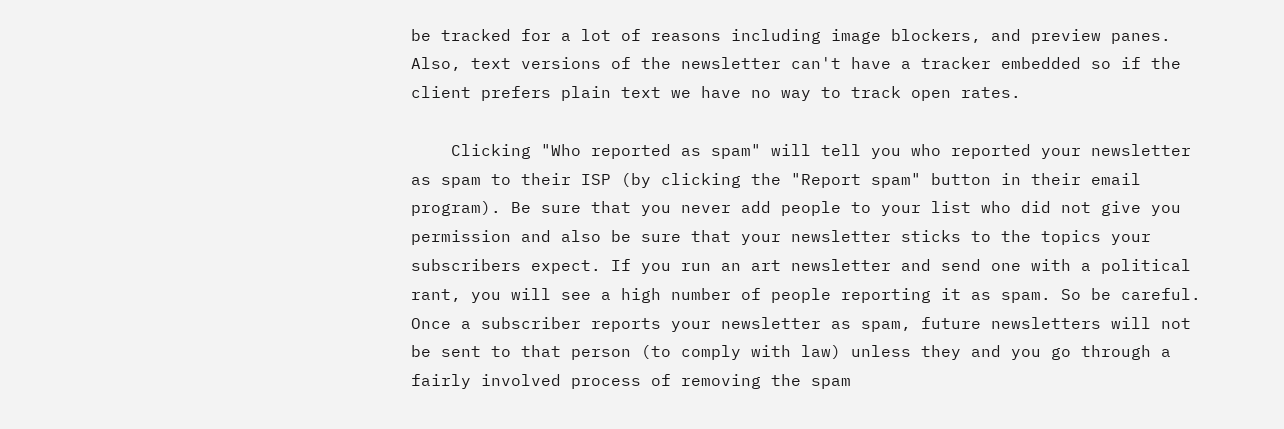be tracked for a lot of reasons including image blockers, and preview panes. Also, text versions of the newsletter can't have a tracker embedded so if the client prefers plain text we have no way to track open rates.

    Clicking "Who reported as spam" will tell you who reported your newsletter as spam to their ISP (by clicking the "Report spam" button in their email program). Be sure that you never add people to your list who did not give you permission and also be sure that your newsletter sticks to the topics your subscribers expect. If you run an art newsletter and send one with a political rant, you will see a high number of people reporting it as spam. So be careful. Once a subscriber reports your newsletter as spam, future newsletters will not be sent to that person (to comply with law) unless they and you go through a fairly involved process of removing the spam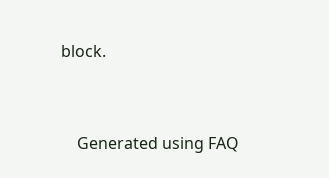block.


    Generated using FAQ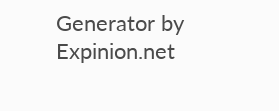Generator by Expinion.net